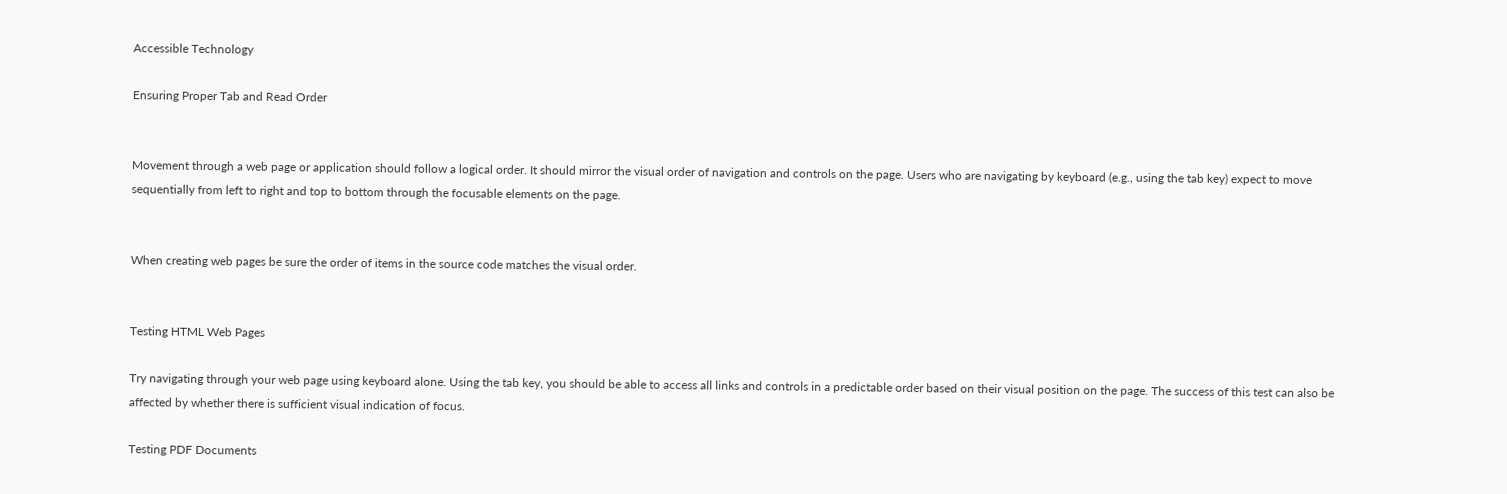Accessible Technology

Ensuring Proper Tab and Read Order


Movement through a web page or application should follow a logical order. It should mirror the visual order of navigation and controls on the page. Users who are navigating by keyboard (e.g., using the tab key) expect to move sequentially from left to right and top to bottom through the focusable elements on the page.


When creating web pages be sure the order of items in the source code matches the visual order.


Testing HTML Web Pages

Try navigating through your web page using keyboard alone. Using the tab key, you should be able to access all links and controls in a predictable order based on their visual position on the page. The success of this test can also be affected by whether there is sufficient visual indication of focus.

Testing PDF Documents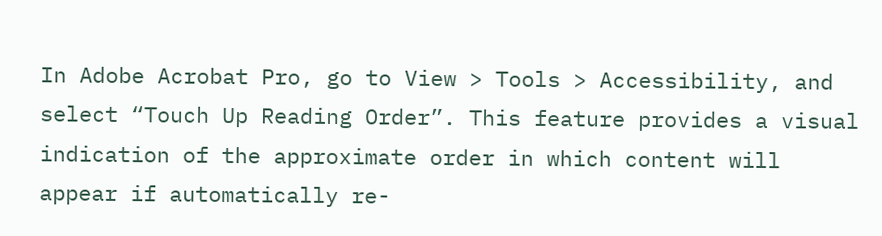In Adobe Acrobat Pro, go to View > Tools > Accessibility, and select “Touch Up Reading Order”. This feature provides a visual indication of the approximate order in which content will appear if automatically re-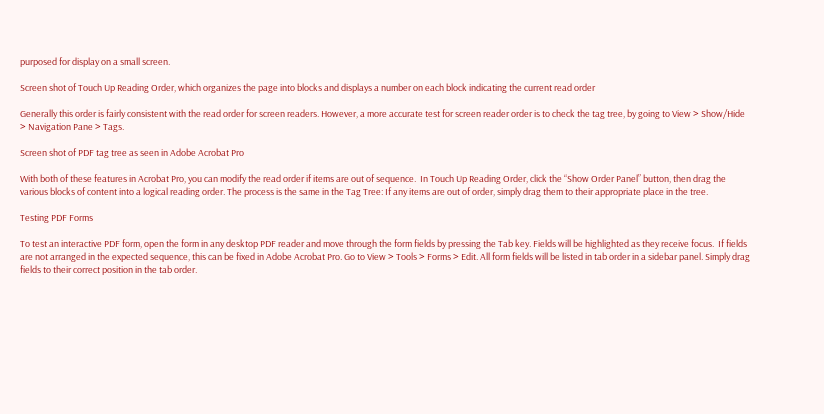purposed for display on a small screen.

Screen shot of Touch Up Reading Order, which organizes the page into blocks and displays a number on each block indicating the current read order

Generally this order is fairly consistent with the read order for screen readers. However, a more accurate test for screen reader order is to check the tag tree, by going to View > Show/Hide > Navigation Pane > Tags.

Screen shot of PDF tag tree as seen in Adobe Acrobat Pro

With both of these features in Acrobat Pro, you can modify the read order if items are out of sequence.  In Touch Up Reading Order, click the “Show Order Panel” button, then drag the various blocks of content into a logical reading order. The process is the same in the Tag Tree: If any items are out of order, simply drag them to their appropriate place in the tree.

Testing PDF Forms

To test an interactive PDF form, open the form in any desktop PDF reader and move through the form fields by pressing the Tab key. Fields will be highlighted as they receive focus.  If fields are not arranged in the expected sequence, this can be fixed in Adobe Acrobat Pro. Go to View > Tools > Forms > Edit. All form fields will be listed in tab order in a sidebar panel. Simply drag fields to their correct position in the tab order.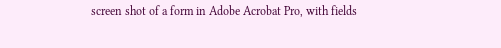screen shot of a form in Adobe Acrobat Pro, with fields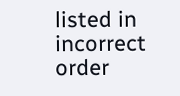listed in incorrect order